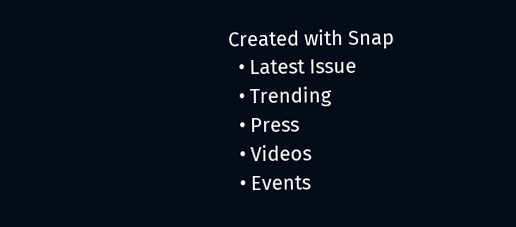Created with Snap
  • Latest Issue
  • Trending
  • Press
  • Videos
  • Events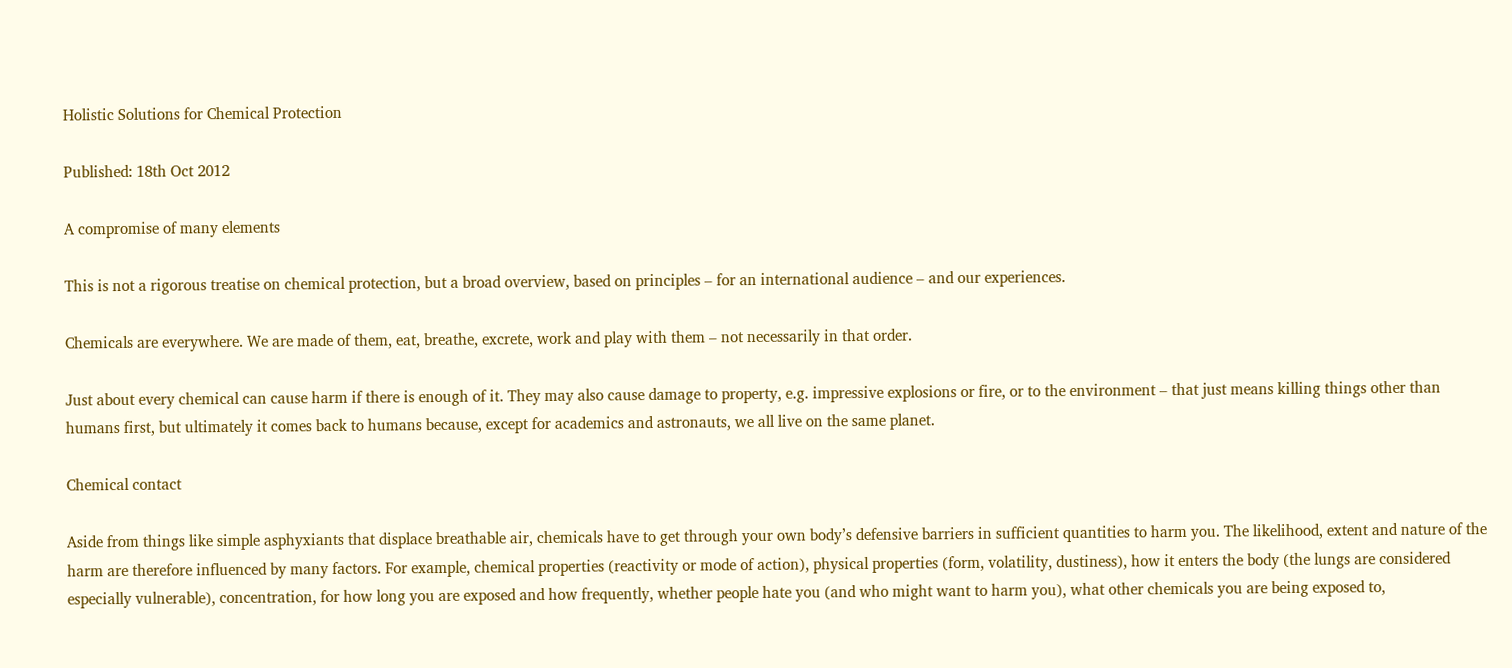Holistic Solutions for Chemical Protection

Published: 18th Oct 2012

A compromise of many elements

This is not a rigorous treatise on chemical protection, but a broad overview, based on principles – for an international audience – and our experiences.

Chemicals are everywhere. We are made of them, eat, breathe, excrete, work and play with them – not necessarily in that order.

Just about every chemical can cause harm if there is enough of it. They may also cause damage to property, e.g. impressive explosions or fire, or to the environment – that just means killing things other than humans first, but ultimately it comes back to humans because, except for academics and astronauts, we all live on the same planet.

Chemical contact

Aside from things like simple asphyxiants that displace breathable air, chemicals have to get through your own body’s defensive barriers in sufficient quantities to harm you. The likelihood, extent and nature of the harm are therefore influenced by many factors. For example, chemical properties (reactivity or mode of action), physical properties (form, volatility, dustiness), how it enters the body (the lungs are considered especially vulnerable), concentration, for how long you are exposed and how frequently, whether people hate you (and who might want to harm you), what other chemicals you are being exposed to,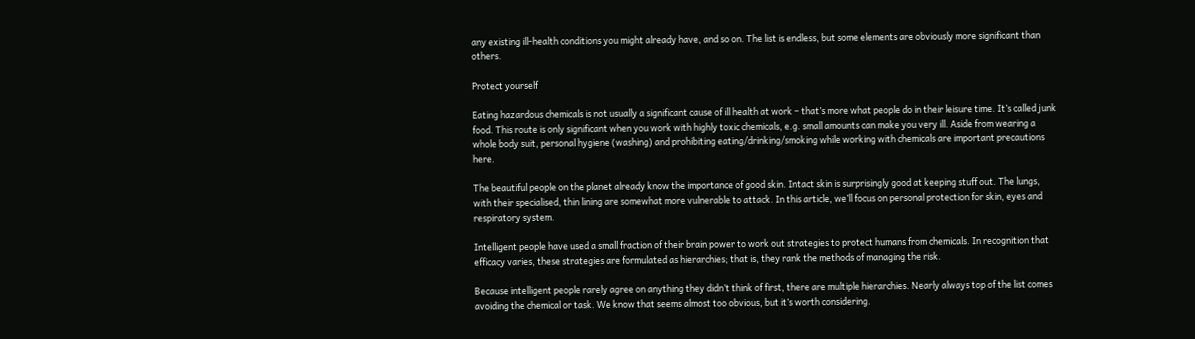any existing ill-health conditions you might already have, and so on. The list is endless, but some elements are obviously more significant than others.

Protect yourself

Eating hazardous chemicals is not usually a significant cause of ill health at work – that’s more what people do in their leisure time. It’s called junk food. This route is only significant when you work with highly toxic chemicals, e.g. small amounts can make you very ill. Aside from wearing a whole body suit, personal hygiene (washing) and prohibiting eating/drinking/smoking while working with chemicals are important precautions here.

The beautiful people on the planet already know the importance of good skin. Intact skin is surprisingly good at keeping stuff out. The lungs, with their specialised, thin lining are somewhat more vulnerable to attack. In this article, we’ll focus on personal protection for skin, eyes and respiratory system.

Intelligent people have used a small fraction of their brain power to work out strategies to protect humans from chemicals. In recognition that efficacy varies, these strategies are formulated as hierarchies; that is, they rank the methods of managing the risk.

Because intelligent people rarely agree on anything they didn’t think of first, there are multiple hierarchies. Nearly always top of the list comes avoiding the chemical or task. We know that seems almost too obvious, but it’s worth considering.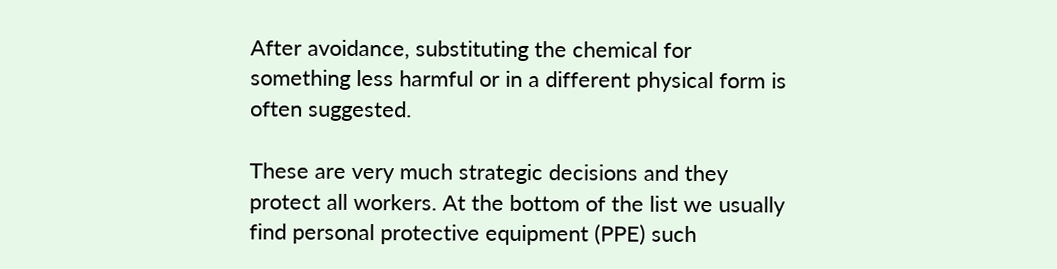After avoidance, substituting the chemical for something less harmful or in a different physical form is often suggested.

These are very much strategic decisions and they protect all workers. At the bottom of the list we usually find personal protective equipment (PPE) such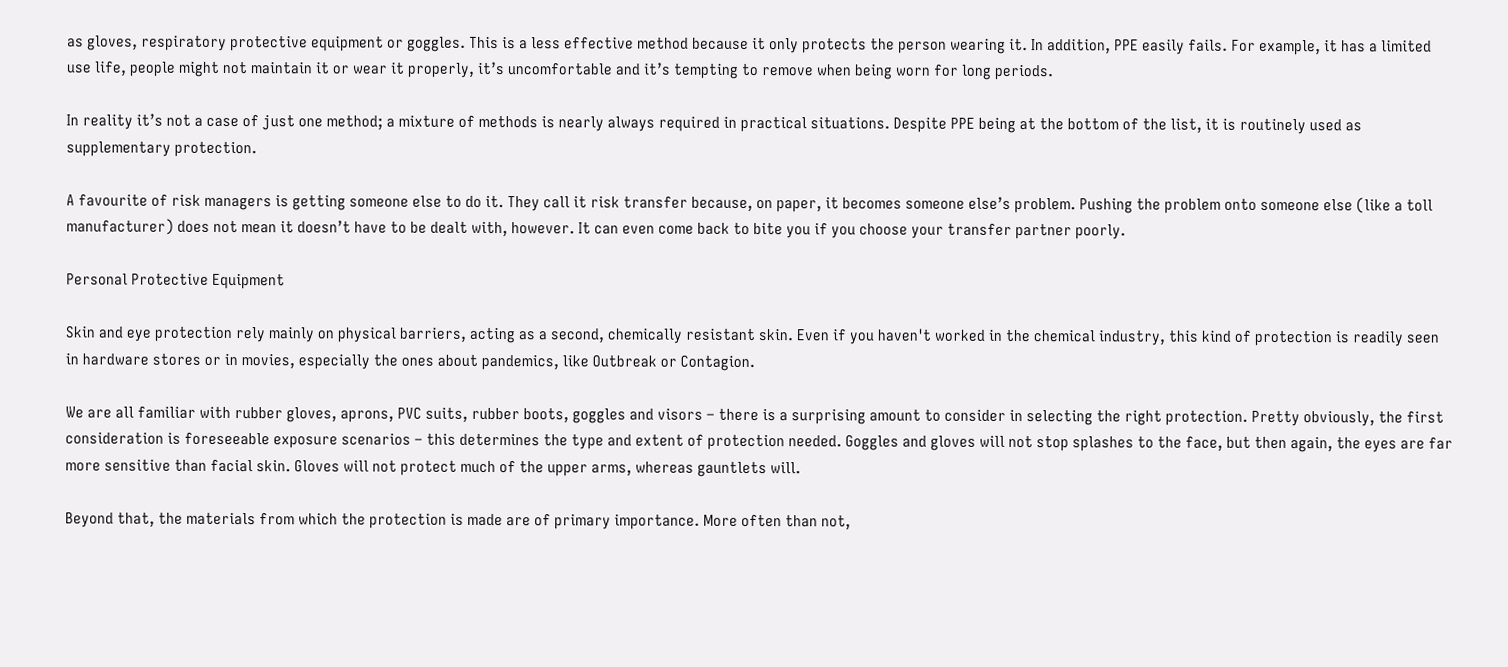as gloves, respiratory protective equipment or goggles. This is a less effective method because it only protects the person wearing it. In addition, PPE easily fails. For example, it has a limited use life, people might not maintain it or wear it properly, it’s uncomfortable and it’s tempting to remove when being worn for long periods.

In reality it’s not a case of just one method; a mixture of methods is nearly always required in practical situations. Despite PPE being at the bottom of the list, it is routinely used as supplementary protection.

A favourite of risk managers is getting someone else to do it. They call it risk transfer because, on paper, it becomes someone else’s problem. Pushing the problem onto someone else (like a toll manufacturer) does not mean it doesn’t have to be dealt with, however. It can even come back to bite you if you choose your transfer partner poorly.

Personal Protective Equipment

Skin and eye protection rely mainly on physical barriers, acting as a second, chemically resistant skin. Even if you haven't worked in the chemical industry, this kind of protection is readily seen in hardware stores or in movies, especially the ones about pandemics, like Outbreak or Contagion.

We are all familiar with rubber gloves, aprons, PVC suits, rubber boots, goggles and visors – there is a surprising amount to consider in selecting the right protection. Pretty obviously, the first consideration is foreseeable exposure scenarios – this determines the type and extent of protection needed. Goggles and gloves will not stop splashes to the face, but then again, the eyes are far more sensitive than facial skin. Gloves will not protect much of the upper arms, whereas gauntlets will.

Beyond that, the materials from which the protection is made are of primary importance. More often than not,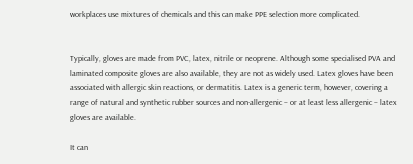workplaces use mixtures of chemicals and this can make PPE selection more complicated.


Typically, gloves are made from PVC, latex, nitrile or neoprene. Although some specialised PVA and laminated composite gloves are also available, they are not as widely used. Latex gloves have been associated with allergic skin reactions, or dermatitis. Latex is a generic term, however, covering a range of natural and synthetic rubber sources and non-allergenic – or at least less allergenic – latex gloves are available.

It can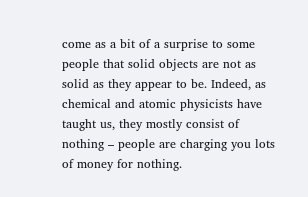come as a bit of a surprise to some people that solid objects are not as solid as they appear to be. Indeed, as chemical and atomic physicists have taught us, they mostly consist of nothing – people are charging you lots of money for nothing.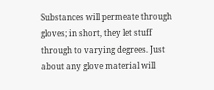Substances will permeate through gloves; in short, they let stuff through to varying degrees. Just about any glove material will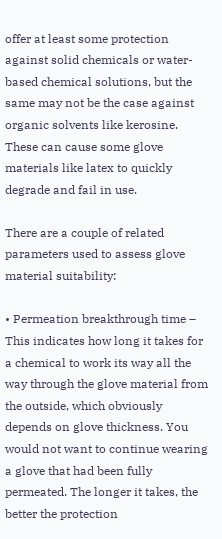offer at least some protection against solid chemicals or water-based chemical solutions, but the same may not be the case against organic solvents like kerosine. These can cause some glove materials like latex to quickly degrade and fail in use.

There are a couple of related parameters used to assess glove material suitability:

• Permeation breakthrough time – This indicates how long it takes for a chemical to work its way all the way through the glove material from the outside, which obviously depends on glove thickness. You would not want to continue wearing a glove that had been fully permeated. The longer it takes, the better the protection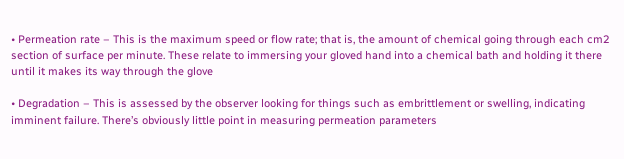• Permeation rate – This is the maximum speed or flow rate; that is, the amount of chemical going through each cm2 section of surface per minute. These relate to immersing your gloved hand into a chemical bath and holding it there until it makes its way through the glove

• Degradation – This is assessed by the observer looking for things such as embrittlement or swelling, indicating imminent failure. There’s obviously little point in measuring permeation parameters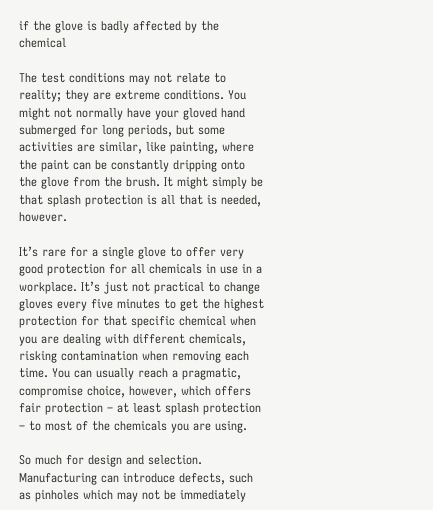if the glove is badly affected by the chemical

The test conditions may not relate to reality; they are extreme conditions. You might not normally have your gloved hand submerged for long periods, but some activities are similar, like painting, where the paint can be constantly dripping onto the glove from the brush. It might simply be that splash protection is all that is needed, however.

It’s rare for a single glove to offer very good protection for all chemicals in use in a workplace. It’s just not practical to change gloves every five minutes to get the highest protection for that specific chemical when you are dealing with different chemicals, risking contamination when removing each time. You can usually reach a pragmatic, compromise choice, however, which offers fair protection – at least splash protection – to most of the chemicals you are using.

So much for design and selection. Manufacturing can introduce defects, such as pinholes which may not be immediately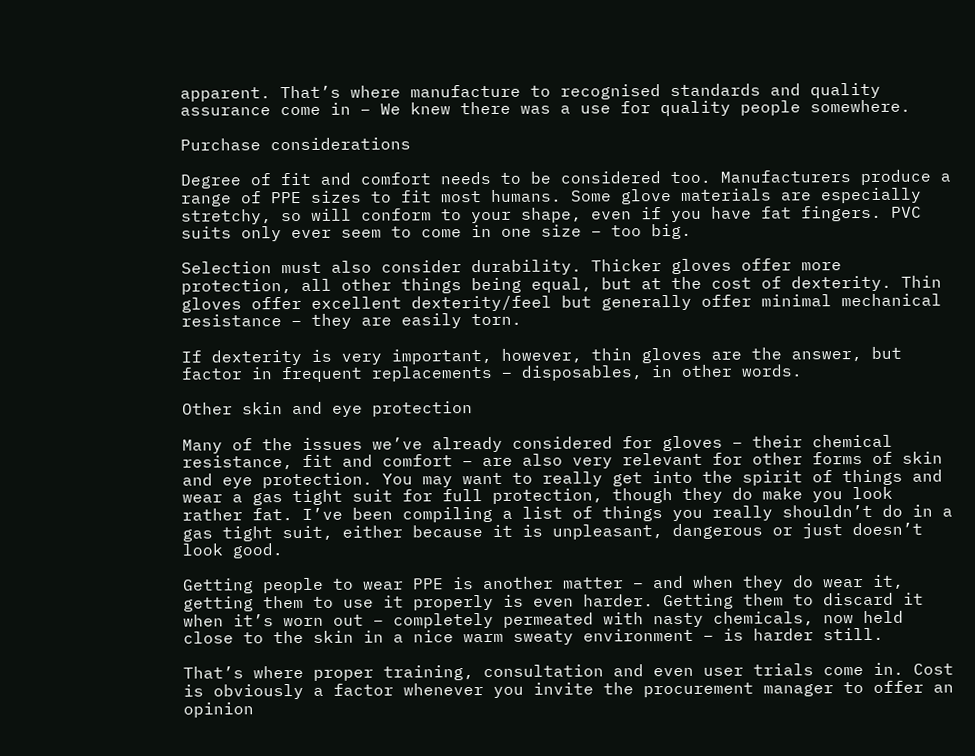apparent. That’s where manufacture to recognised standards and quality assurance come in – We knew there was a use for quality people somewhere.

Purchase considerations

Degree of fit and comfort needs to be considered too. Manufacturers produce a range of PPE sizes to fit most humans. Some glove materials are especially stretchy, so will conform to your shape, even if you have fat fingers. PVC suits only ever seem to come in one size – too big.

Selection must also consider durability. Thicker gloves offer more protection, all other things being equal, but at the cost of dexterity. Thin gloves offer excellent dexterity/feel but generally offer minimal mechanical resistance – they are easily torn.

If dexterity is very important, however, thin gloves are the answer, but factor in frequent replacements – disposables, in other words.

Other skin and eye protection

Many of the issues we’ve already considered for gloves – their chemical resistance, fit and comfort – are also very relevant for other forms of skin and eye protection. You may want to really get into the spirit of things and wear a gas tight suit for full protection, though they do make you look rather fat. I’ve been compiling a list of things you really shouldn’t do in a gas tight suit, either because it is unpleasant, dangerous or just doesn’t look good.

Getting people to wear PPE is another matter – and when they do wear it, getting them to use it properly is even harder. Getting them to discard it when it’s worn out – completely permeated with nasty chemicals, now held close to the skin in a nice warm sweaty environment – is harder still.

That’s where proper training, consultation and even user trials come in. Cost is obviously a factor whenever you invite the procurement manager to offer an opinion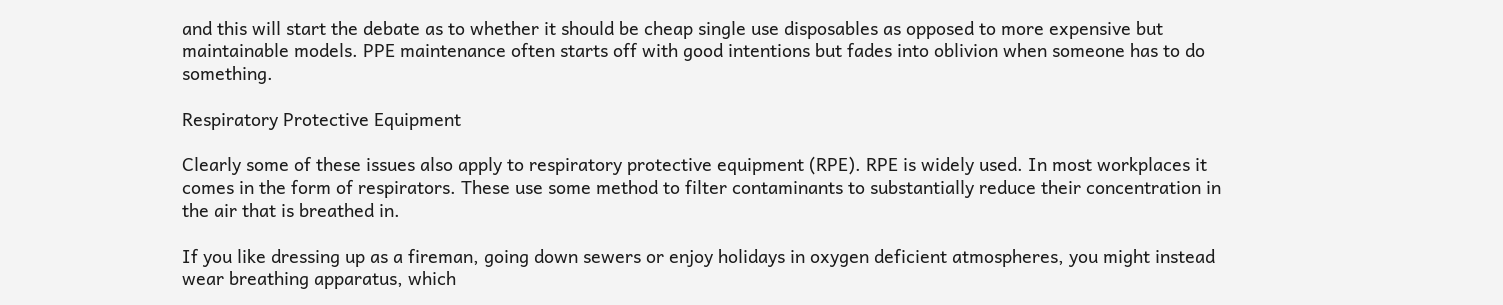and this will start the debate as to whether it should be cheap single use disposables as opposed to more expensive but maintainable models. PPE maintenance often starts off with good intentions but fades into oblivion when someone has to do something.

Respiratory Protective Equipment

Clearly some of these issues also apply to respiratory protective equipment (RPE). RPE is widely used. In most workplaces it comes in the form of respirators. These use some method to filter contaminants to substantially reduce their concentration in the air that is breathed in.

If you like dressing up as a fireman, going down sewers or enjoy holidays in oxygen deficient atmospheres, you might instead wear breathing apparatus, which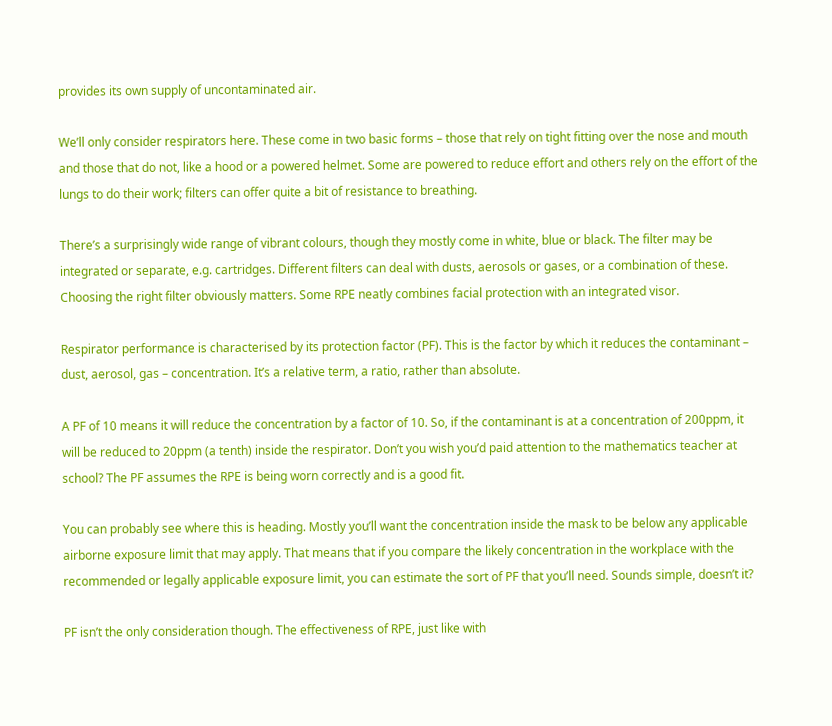provides its own supply of uncontaminated air.

We’ll only consider respirators here. These come in two basic forms – those that rely on tight fitting over the nose and mouth and those that do not, like a hood or a powered helmet. Some are powered to reduce effort and others rely on the effort of the lungs to do their work; filters can offer quite a bit of resistance to breathing.

There’s a surprisingly wide range of vibrant colours, though they mostly come in white, blue or black. The filter may be integrated or separate, e.g. cartridges. Different filters can deal with dusts, aerosols or gases, or a combination of these. Choosing the right filter obviously matters. Some RPE neatly combines facial protection with an integrated visor.

Respirator performance is characterised by its protection factor (PF). This is the factor by which it reduces the contaminant – dust, aerosol, gas – concentration. It’s a relative term, a ratio, rather than absolute.

A PF of 10 means it will reduce the concentration by a factor of 10. So, if the contaminant is at a concentration of 200ppm, it will be reduced to 20ppm (a tenth) inside the respirator. Don’t you wish you’d paid attention to the mathematics teacher at school? The PF assumes the RPE is being worn correctly and is a good fit.

You can probably see where this is heading. Mostly you’ll want the concentration inside the mask to be below any applicable airborne exposure limit that may apply. That means that if you compare the likely concentration in the workplace with the recommended or legally applicable exposure limit, you can estimate the sort of PF that you’ll need. Sounds simple, doesn’t it?

PF isn’t the only consideration though. The effectiveness of RPE, just like with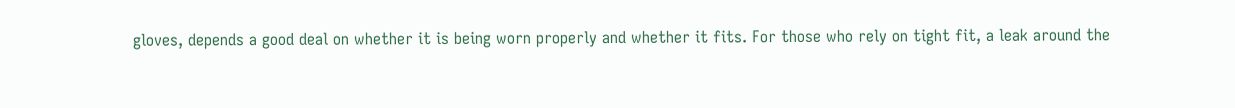gloves, depends a good deal on whether it is being worn properly and whether it fits. For those who rely on tight fit, a leak around the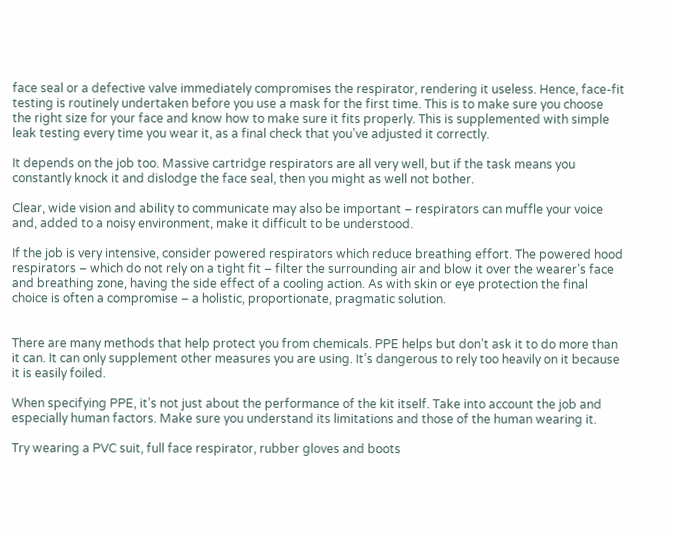face seal or a defective valve immediately compromises the respirator, rendering it useless. Hence, face-fit testing is routinely undertaken before you use a mask for the first time. This is to make sure you choose the right size for your face and know how to make sure it fits properly. This is supplemented with simple leak testing every time you wear it, as a final check that you’ve adjusted it correctly.

It depends on the job too. Massive cartridge respirators are all very well, but if the task means you constantly knock it and dislodge the face seal, then you might as well not bother.

Clear, wide vision and ability to communicate may also be important – respirators can muffle your voice and, added to a noisy environment, make it difficult to be understood.

If the job is very intensive, consider powered respirators which reduce breathing effort. The powered hood respirators – which do not rely on a tight fit – filter the surrounding air and blow it over the wearer’s face and breathing zone, having the side effect of a cooling action. As with skin or eye protection the final choice is often a compromise – a holistic, proportionate, pragmatic solution.


There are many methods that help protect you from chemicals. PPE helps but don’t ask it to do more than it can. It can only supplement other measures you are using. It’s dangerous to rely too heavily on it because it is easily foiled.

When specifying PPE, it’s not just about the performance of the kit itself. Take into account the job and especially human factors. Make sure you understand its limitations and those of the human wearing it.

Try wearing a PVC suit, full face respirator, rubber gloves and boots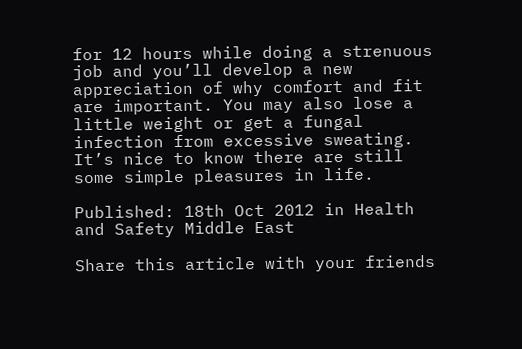for 12 hours while doing a strenuous job and you’ll develop a new appreciation of why comfort and fit are important. You may also lose a little weight or get a fungal infection from excessive sweating. It’s nice to know there are still some simple pleasures in life.

Published: 18th Oct 2012 in Health and Safety Middle East

Share this article with your friends